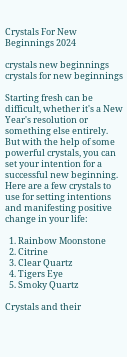Crystals For New Beginnings 2024

crystals new beginnings
crystals for new beginnings

Starting fresh can be difficult, whether it's a New Year's resolution or something else entirely. But with the help of some powerful crystals, you can set your intention for a successful new beginning. Here are a few crystals to use for setting intentions and manifesting positive change in your life:

  1. Rainbow Moonstone
  2. Citrine
  3. Clear Quartz
  4. Tigers Eye
  5. Smoky Quartz

Crystals and their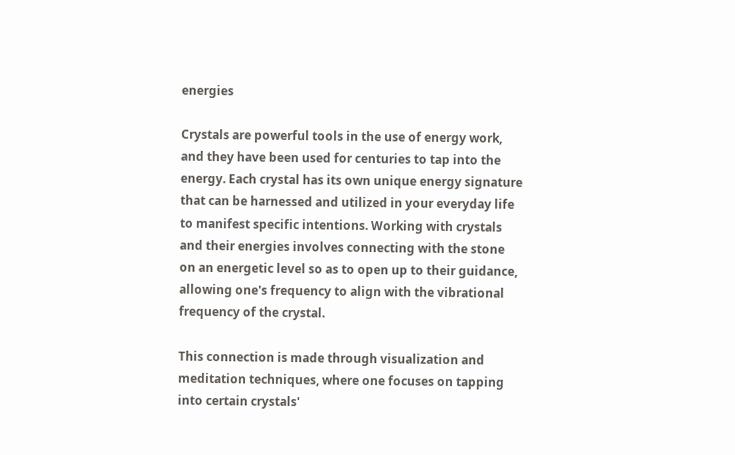energies

Crystals are powerful tools in the use of energy work, and they have been used for centuries to tap into the energy. Each crystal has its own unique energy signature that can be harnessed and utilized in your everyday life to manifest specific intentions. Working with crystals and their energies involves connecting with the stone on an energetic level so as to open up to their guidance, allowing one's frequency to align with the vibrational frequency of the crystal.

This connection is made through visualization and meditation techniques, where one focuses on tapping into certain crystals'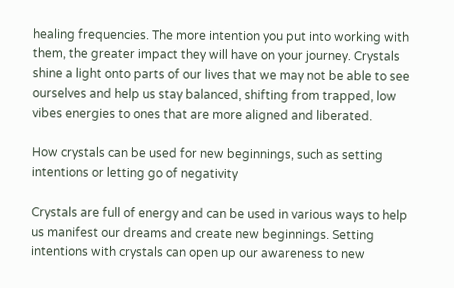healing frequencies. The more intention you put into working with them, the greater impact they will have on your journey. Crystals shine a light onto parts of our lives that we may not be able to see ourselves and help us stay balanced, shifting from trapped, low vibes energies to ones that are more aligned and liberated.

How crystals can be used for new beginnings, such as setting intentions or letting go of negativity

Crystals are full of energy and can be used in various ways to help us manifest our dreams and create new beginnings. Setting intentions with crystals can open up our awareness to new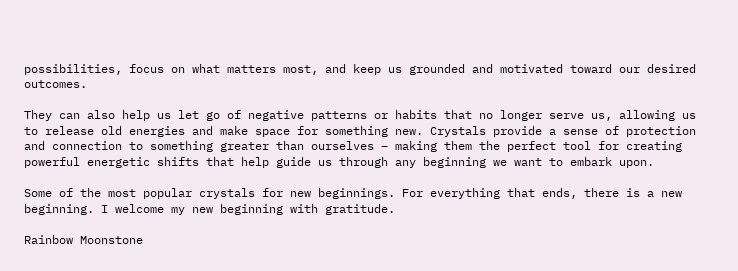possibilities, focus on what matters most, and keep us grounded and motivated toward our desired outcomes.

They can also help us let go of negative patterns or habits that no longer serve us, allowing us to release old energies and make space for something new. Crystals provide a sense of protection and connection to something greater than ourselves – making them the perfect tool for creating powerful energetic shifts that help guide us through any beginning we want to embark upon.

Some of the most popular crystals for new beginnings. For everything that ends, there is a new beginning. I welcome my new beginning with gratitude.

Rainbow Moonstone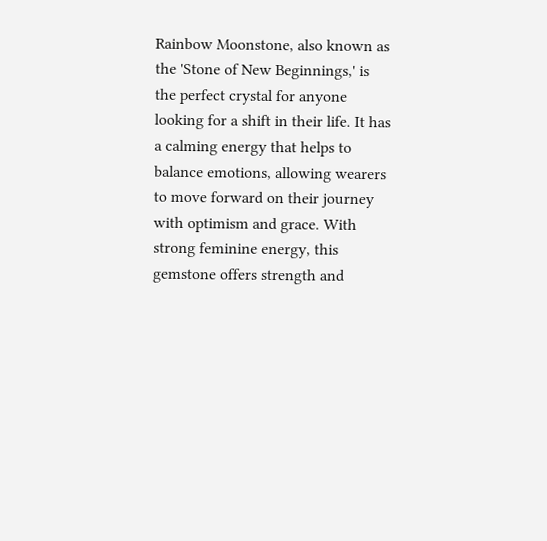Rainbow Moonstone, also known as the 'Stone of New Beginnings,' is the perfect crystal for anyone looking for a shift in their life. It has a calming energy that helps to balance emotions, allowing wearers to move forward on their journey with optimism and grace. With strong feminine energy, this gemstone offers strength and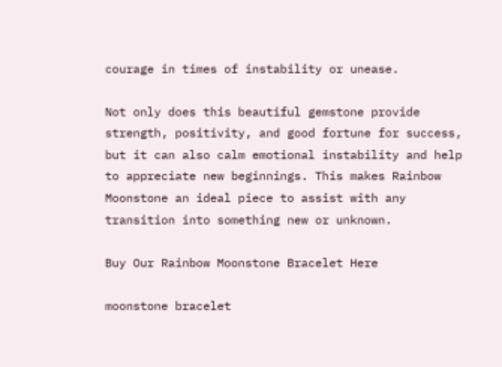courage in times of instability or unease.

Not only does this beautiful gemstone provide strength, positivity, and good fortune for success, but it can also calm emotional instability and help to appreciate new beginnings. This makes Rainbow Moonstone an ideal piece to assist with any transition into something new or unknown.

Buy Our Rainbow Moonstone Bracelet Here

moonstone bracelet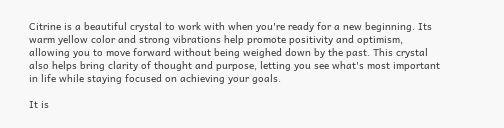Citrine is a beautiful crystal to work with when you're ready for a new beginning. Its warm yellow color and strong vibrations help promote positivity and optimism, allowing you to move forward without being weighed down by the past. This crystal also helps bring clarity of thought and purpose, letting you see what's most important in life while staying focused on achieving your goals.

It is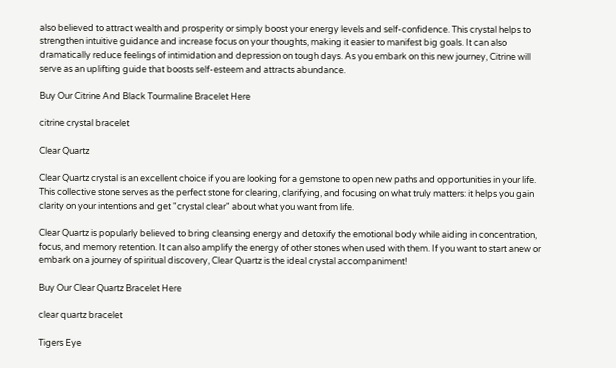also believed to attract wealth and prosperity or simply boost your energy levels and self-confidence. This crystal helps to strengthen intuitive guidance and increase focus on your thoughts, making it easier to manifest big goals. It can also dramatically reduce feelings of intimidation and depression on tough days. As you embark on this new journey, Citrine will serve as an uplifting guide that boosts self-esteem and attracts abundance.

Buy Our Citrine And Black Tourmaline Bracelet Here

citrine crystal bracelet

Clear Quartz

Clear Quartz crystal is an excellent choice if you are looking for a gemstone to open new paths and opportunities in your life. This collective stone serves as the perfect stone for clearing, clarifying, and focusing on what truly matters: it helps you gain clarity on your intentions and get "crystal clear" about what you want from life.

Clear Quartz is popularly believed to bring cleansing energy and detoxify the emotional body while aiding in concentration, focus, and memory retention. It can also amplify the energy of other stones when used with them. If you want to start anew or embark on a journey of spiritual discovery, Clear Quartz is the ideal crystal accompaniment!

Buy Our Clear Quartz Bracelet Here

clear quartz bracelet

Tigers Eye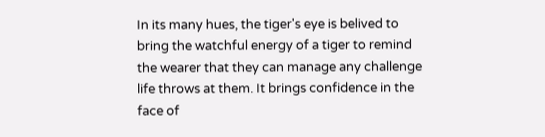In its many hues, the tiger's eye is belived to bring the watchful energy of a tiger to remind the wearer that they can manage any challenge life throws at them. It brings confidence in the face of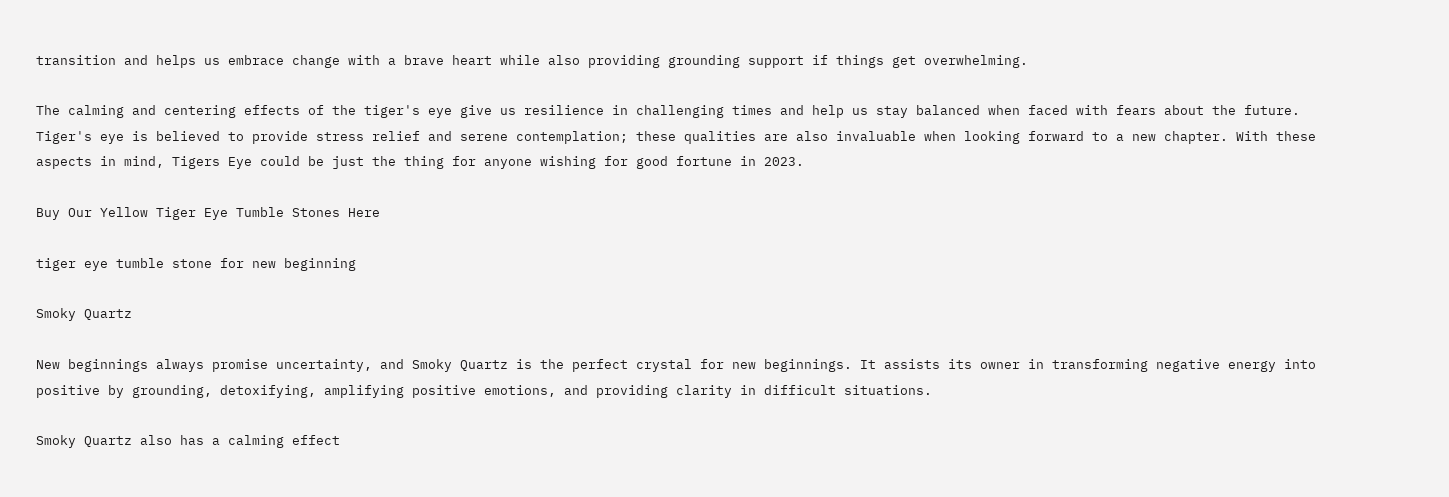transition and helps us embrace change with a brave heart while also providing grounding support if things get overwhelming.

The calming and centering effects of the tiger's eye give us resilience in challenging times and help us stay balanced when faced with fears about the future. Tiger's eye is believed to provide stress relief and serene contemplation; these qualities are also invaluable when looking forward to a new chapter. With these aspects in mind, Tigers Eye could be just the thing for anyone wishing for good fortune in 2023.

Buy Our Yellow Tiger Eye Tumble Stones Here

tiger eye tumble stone for new beginning

Smoky Quartz

New beginnings always promise uncertainty, and Smoky Quartz is the perfect crystal for new beginnings. It assists its owner in transforming negative energy into positive by grounding, detoxifying, amplifying positive emotions, and providing clarity in difficult situations.

Smoky Quartz also has a calming effect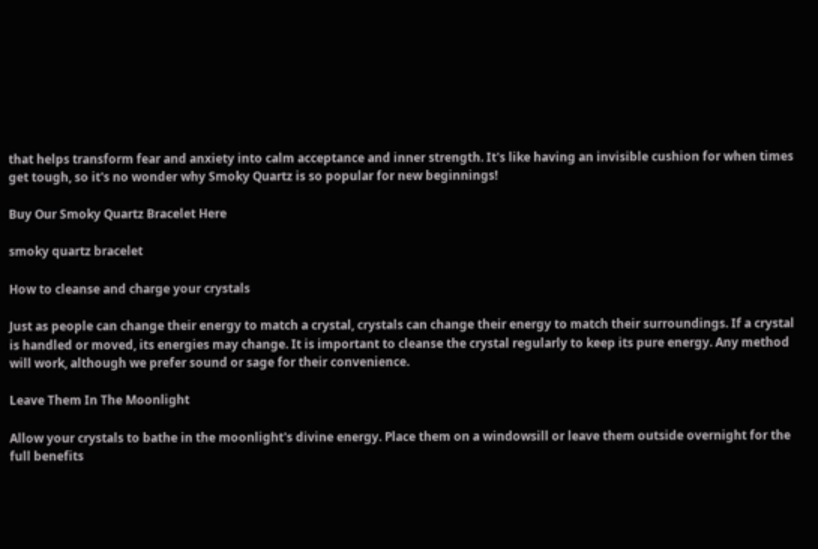that helps transform fear and anxiety into calm acceptance and inner strength. It's like having an invisible cushion for when times get tough, so it's no wonder why Smoky Quartz is so popular for new beginnings!

Buy Our Smoky Quartz Bracelet Here

smoky quartz bracelet

How to cleanse and charge your crystals

Just as people can change their energy to match a crystal, crystals can change their energy to match their surroundings. If a crystal is handled or moved, its energies may change. It is important to cleanse the crystal regularly to keep its pure energy. Any method will work, although we prefer sound or sage for their convenience.

Leave Them In The Moonlight

Allow your crystals to bathe in the moonlight's divine energy. Place them on a windowsill or leave them outside overnight for the full benefits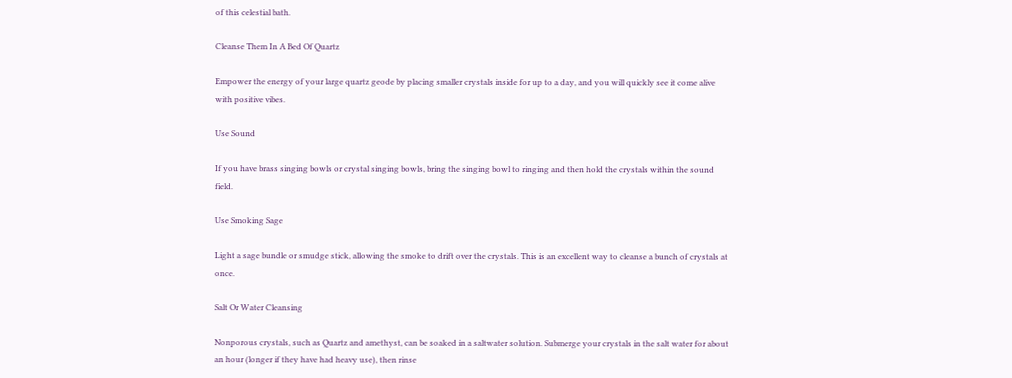of this celestial bath.

Cleanse Them In A Bed Of Quartz

Empower the energy of your large quartz geode by placing smaller crystals inside for up to a day, and you will quickly see it come alive with positive vibes.

Use Sound

If you have brass singing bowls or crystal singing bowls, bring the singing bowl to ringing and then hold the crystals within the sound field.

Use Smoking Sage

Light a sage bundle or smudge stick, allowing the smoke to drift over the crystals. This is an excellent way to cleanse a bunch of crystals at once.

Salt Or Water Cleansing

Nonporous crystals, such as Quartz and amethyst, can be soaked in a saltwater solution. Submerge your crystals in the salt water for about an hour (longer if they have had heavy use), then rinse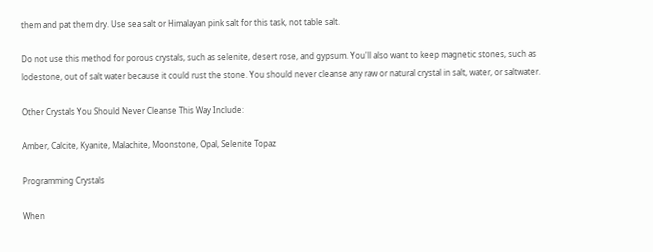them and pat them dry. Use sea salt or Himalayan pink salt for this task, not table salt.

Do not use this method for porous crystals, such as selenite, desert rose, and gypsum. You'll also want to keep magnetic stones, such as lodestone, out of salt water because it could rust the stone. You should never cleanse any raw or natural crystal in salt, water, or saltwater.

Other Crystals You Should Never Cleanse This Way Include:

Amber, Calcite, Kyanite, Malachite, Moonstone, Opal, Selenite Topaz

Programming Crystals

When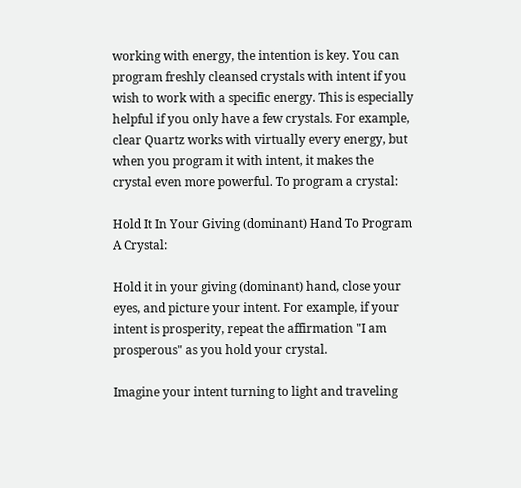working with energy, the intention is key. You can program freshly cleansed crystals with intent if you wish to work with a specific energy. This is especially helpful if you only have a few crystals. For example, clear Quartz works with virtually every energy, but when you program it with intent, it makes the crystal even more powerful. To program a crystal:

Hold It In Your Giving (dominant) Hand To Program A Crystal:

Hold it in your giving (dominant) hand, close your eyes, and picture your intent. For example, if your intent is prosperity, repeat the affirmation "I am prosperous" as you hold your crystal.

Imagine your intent turning to light and traveling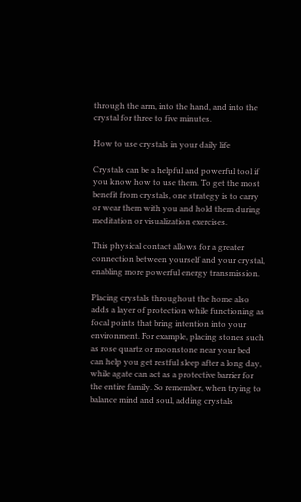through the arm, into the hand, and into the crystal for three to five minutes.

How to use crystals in your daily life

Crystals can be a helpful and powerful tool if you know how to use them. To get the most benefit from crystals, one strategy is to carry or wear them with you and hold them during meditation or visualization exercises.

This physical contact allows for a greater connection between yourself and your crystal, enabling more powerful energy transmission.

Placing crystals throughout the home also adds a layer of protection while functioning as focal points that bring intention into your environment. For example, placing stones such as rose quartz or moonstone near your bed can help you get restful sleep after a long day, while agate can act as a protective barrier for the entire family. So remember, when trying to balance mind and soul, adding crystals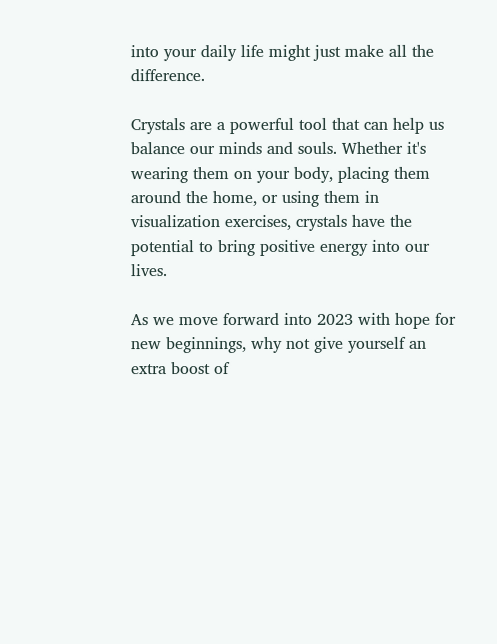into your daily life might just make all the difference.

Crystals are a powerful tool that can help us balance our minds and souls. Whether it's wearing them on your body, placing them around the home, or using them in visualization exercises, crystals have the potential to bring positive energy into our lives.

As we move forward into 2023 with hope for new beginnings, why not give yourself an extra boost of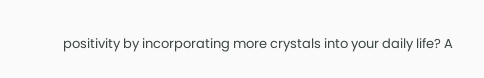positivity by incorporating more crystals into your daily life? A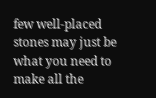few well-placed stones may just be what you need to make all the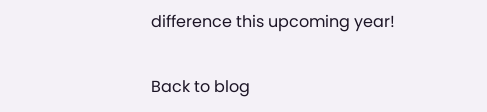difference this upcoming year!

Back to blog